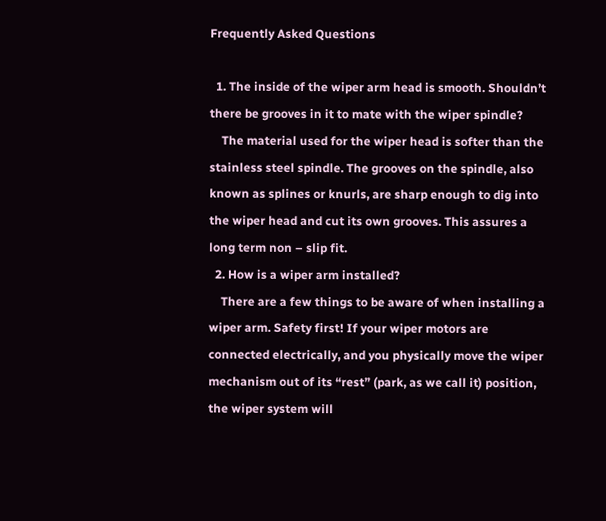Frequently Asked Questions

  1. The inside of the wiper arm head is smooth. Shouldn’t there be grooves in it to mate with the wiper spindle?
    The material used for the wiper head is softer than the stainless steel spindle. The grooves on the spindle, also known as splines or knurls, are sharp enough to dig into the wiper head and cut its own grooves. This assures a long term non – slip fit.
  2. How is a wiper arm installed?
    There are a few things to be aware of when installing a wiper arm. Safety first! If your wiper motors are connected electrically, and you physically move the wiper mechanism out of its “rest” (park, as we call it) position, the wiper system will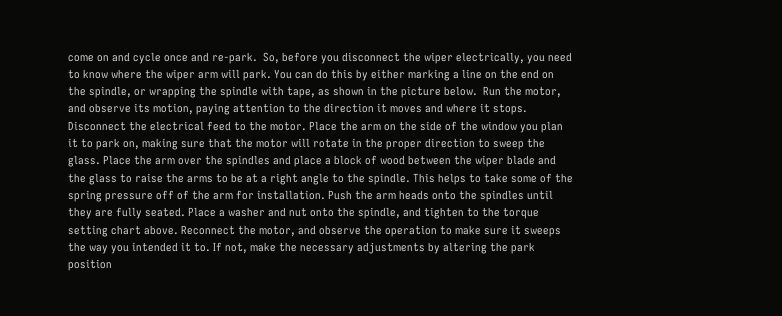come on and cycle once and re-park.  So, before you disconnect the wiper electrically, you need to know where the wiper arm will park. You can do this by either marking a line on the end on the spindle, or wrapping the spindle with tape, as shown in the picture below.  Run the motor, and observe its motion, paying attention to the direction it moves and where it stops. Disconnect the electrical feed to the motor. Place the arm on the side of the window you plan it to park on, making sure that the motor will rotate in the proper direction to sweep the glass. Place the arm over the spindles and place a block of wood between the wiper blade and the glass to raise the arms to be at a right angle to the spindle. This helps to take some of the spring pressure off of the arm for installation. Push the arm heads onto the spindles until they are fully seated. Place a washer and nut onto the spindle, and tighten to the torque setting chart above. Reconnect the motor, and observe the operation to make sure it sweeps the way you intended it to. If not, make the necessary adjustments by altering the park position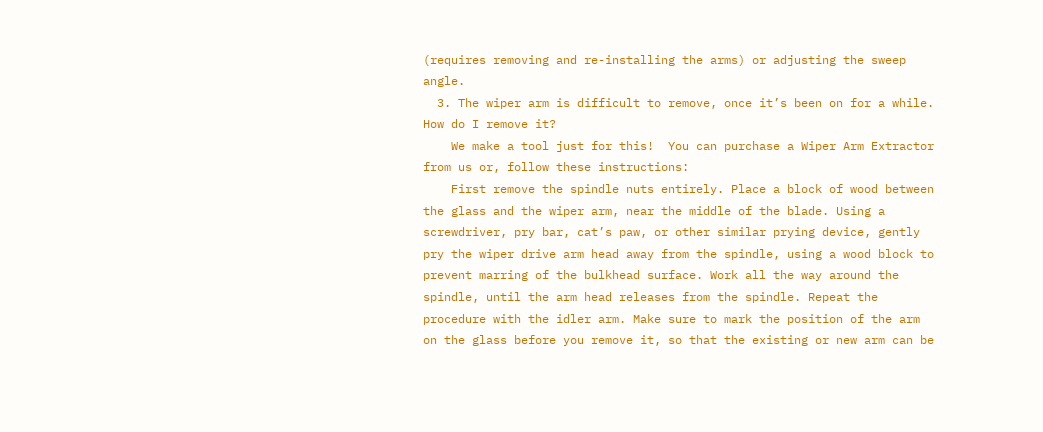(requires removing and re-installing the arms) or adjusting the sweep angle.
  3. The wiper arm is difficult to remove, once it’s been on for a while. How do I remove it?
    We make a tool just for this!  You can purchase a Wiper Arm Extractor from us or, follow these instructions:
    First remove the spindle nuts entirely. Place a block of wood between the glass and the wiper arm, near the middle of the blade. Using a screwdriver, pry bar, cat’s paw, or other similar prying device, gently pry the wiper drive arm head away from the spindle, using a wood block to prevent marring of the bulkhead surface. Work all the way around the spindle, until the arm head releases from the spindle. Repeat the procedure with the idler arm. Make sure to mark the position of the arm on the glass before you remove it, so that the existing or new arm can be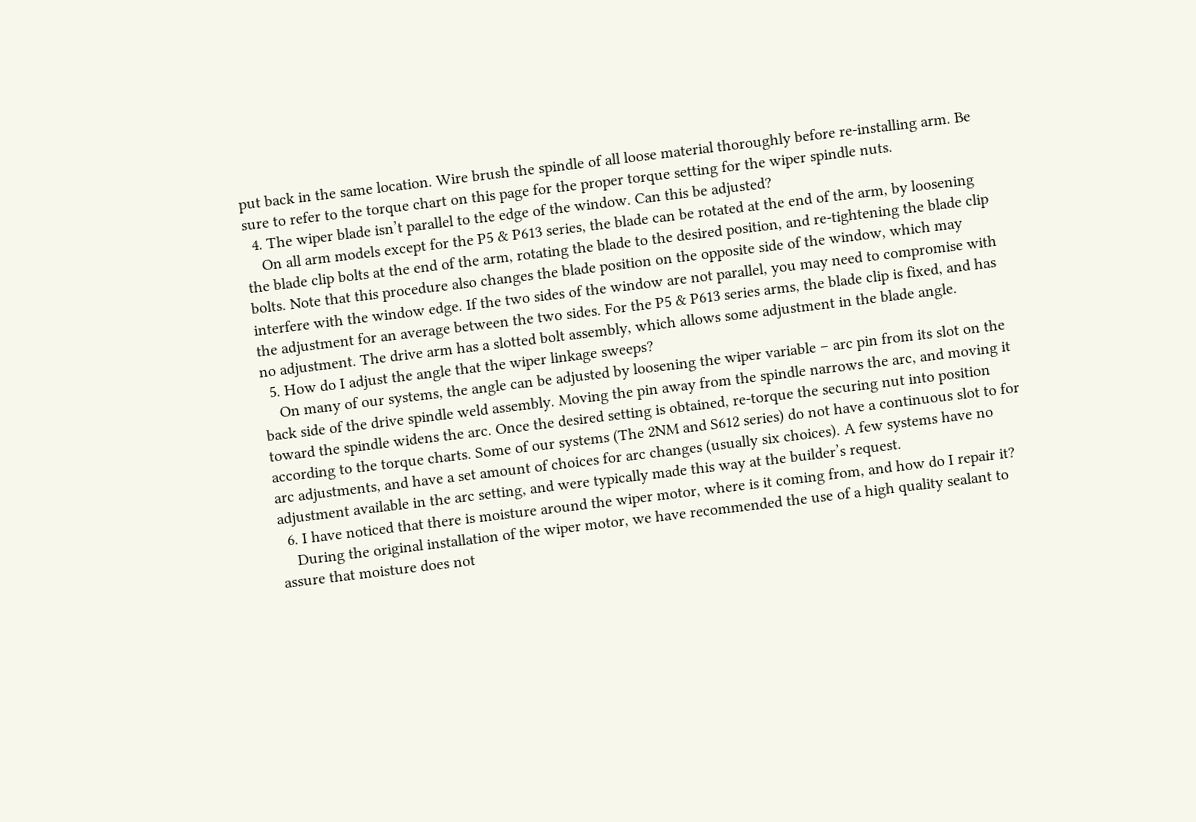put back in the same location. Wire brush the spindle of all loose material thoroughly before re-installing arm. Be sure to refer to the torque chart on this page for the proper torque setting for the wiper spindle nuts.
  4. The wiper blade isn’t parallel to the edge of the window. Can this be adjusted?
    On all arm models except for the P5 & P613 series, the blade can be rotated at the end of the arm, by loosening the blade clip bolts at the end of the arm, rotating the blade to the desired position, and re-tightening the blade clip bolts. Note that this procedure also changes the blade position on the opposite side of the window, which may interfere with the window edge. If the two sides of the window are not parallel, you may need to compromise with the adjustment for an average between the two sides. For the P5 & P613 series arms, the blade clip is fixed, and has no adjustment. The drive arm has a slotted bolt assembly, which allows some adjustment in the blade angle.
  5. How do I adjust the angle that the wiper linkage sweeps?
    On many of our systems, the angle can be adjusted by loosening the wiper variable – arc pin from its slot on the back side of the drive spindle weld assembly. Moving the pin away from the spindle narrows the arc, and moving it toward the spindle widens the arc. Once the desired setting is obtained, re-torque the securing nut into position according to the torque charts. Some of our systems (The 2NM and S612 series) do not have a continuous slot to for arc adjustments, and have a set amount of choices for arc changes (usually six choices). A few systems have no adjustment available in the arc setting, and were typically made this way at the builder’s request.
  6. I have noticed that there is moisture around the wiper motor, where is it coming from, and how do I repair it?
    During the original installation of the wiper motor, we have recommended the use of a high quality sealant to assure that moisture does not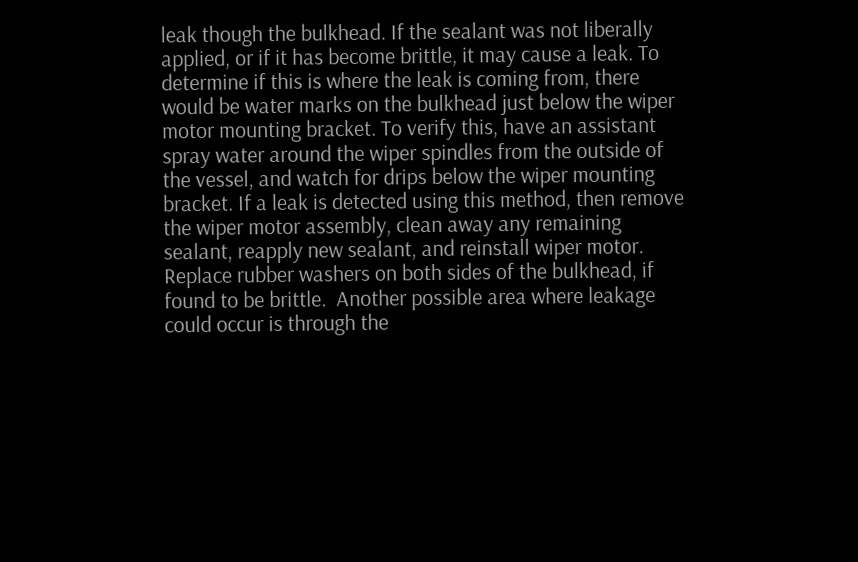leak though the bulkhead. If the sealant was not liberally applied, or if it has become brittle, it may cause a leak. To determine if this is where the leak is coming from, there would be water marks on the bulkhead just below the wiper motor mounting bracket. To verify this, have an assistant spray water around the wiper spindles from the outside of the vessel, and watch for drips below the wiper mounting bracket. If a leak is detected using this method, then remove the wiper motor assembly, clean away any remaining sealant, reapply new sealant, and reinstall wiper motor. Replace rubber washers on both sides of the bulkhead, if found to be brittle.  Another possible area where leakage could occur is through the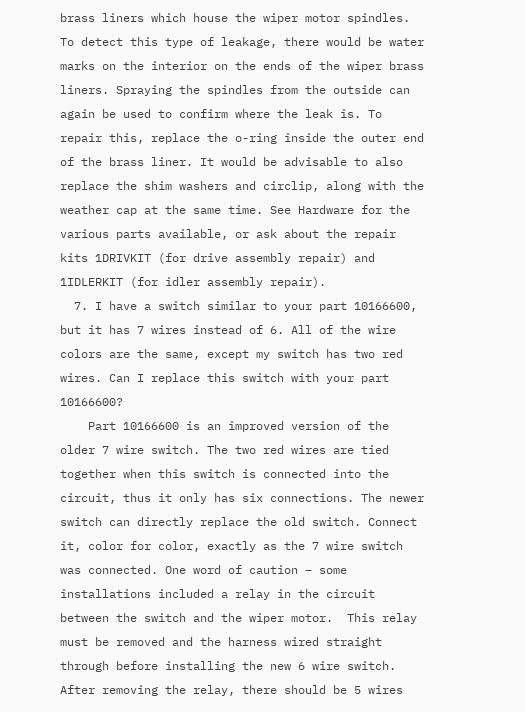brass liners which house the wiper motor spindles. To detect this type of leakage, there would be water marks on the interior on the ends of the wiper brass liners. Spraying the spindles from the outside can again be used to confirm where the leak is. To repair this, replace the o-ring inside the outer end of the brass liner. It would be advisable to also replace the shim washers and circlip, along with the weather cap at the same time. See Hardware for the various parts available, or ask about the repair kits 1DRIVKIT (for drive assembly repair) and 1IDLERKIT (for idler assembly repair).
  7. I have a switch similar to your part 10166600, but it has 7 wires instead of 6. All of the wire colors are the same, except my switch has two red wires. Can I replace this switch with your part 10166600?
    Part 10166600 is an improved version of the older 7 wire switch. The two red wires are tied together when this switch is connected into the circuit, thus it only has six connections. The newer switch can directly replace the old switch. Connect it, color for color, exactly as the 7 wire switch was connected. One word of caution – some installations included a relay in the circuit between the switch and the wiper motor.  This relay must be removed and the harness wired straight through before installing the new 6 wire switch. After removing the relay, there should be 5 wires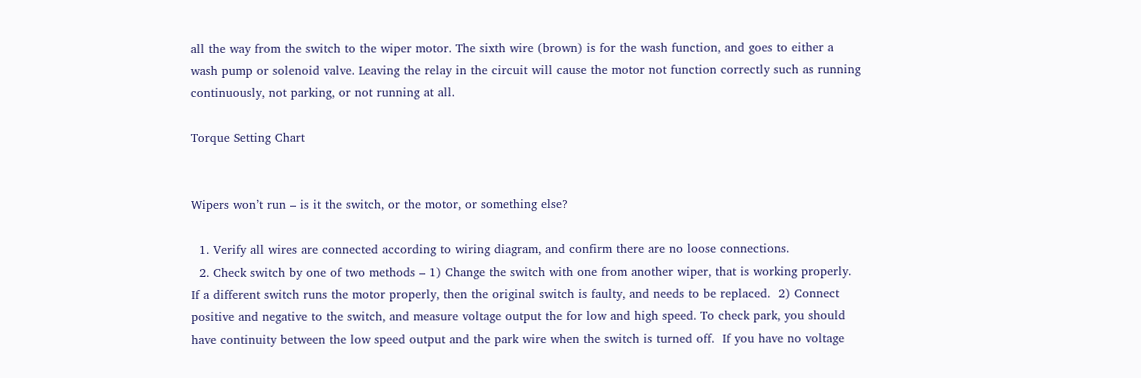all the way from the switch to the wiper motor. The sixth wire (brown) is for the wash function, and goes to either a wash pump or solenoid valve. Leaving the relay in the circuit will cause the motor not function correctly such as running continuously, not parking, or not running at all.

Torque Setting Chart


Wipers won’t run – is it the switch, or the motor, or something else?

  1. Verify all wires are connected according to wiring diagram, and confirm there are no loose connections.
  2. Check switch by one of two methods – 1) Change the switch with one from another wiper, that is working properly.  If a different switch runs the motor properly, then the original switch is faulty, and needs to be replaced.  2) Connect positive and negative to the switch, and measure voltage output the for low and high speed. To check park, you should have continuity between the low speed output and the park wire when the switch is turned off.  If you have no voltage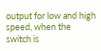output for low and high speed, when the switch is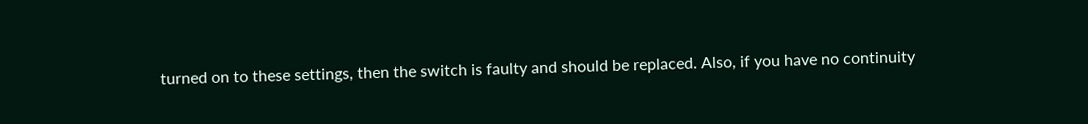turned on to these settings, then the switch is faulty and should be replaced. Also, if you have no continuity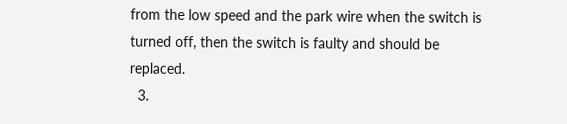from the low speed and the park wire when the switch is turned off, then the switch is faulty and should be replaced.
  3.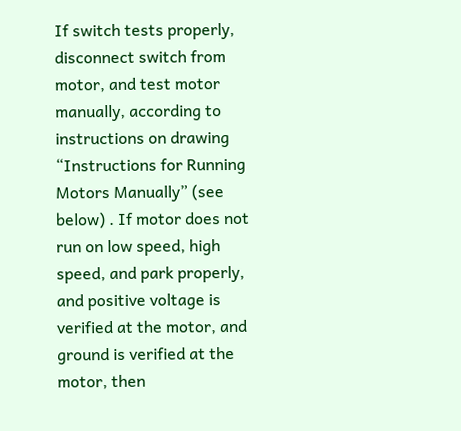If switch tests properly, disconnect switch from motor, and test motor manually, according to instructions on drawing “Instructions for Running Motors Manually” (see below) . If motor does not run on low speed, high speed, and park properly, and positive voltage is verified at the motor, and ground is verified at the motor, then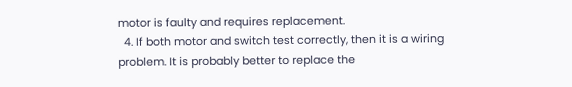motor is faulty and requires replacement.
  4. If both motor and switch test correctly, then it is a wiring problem. It is probably better to replace the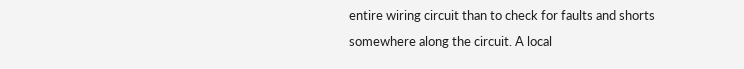entire wiring circuit than to check for faults and shorts somewhere along the circuit. A local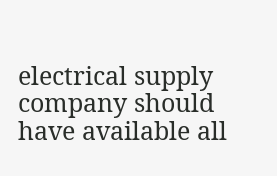electrical supply company should have available all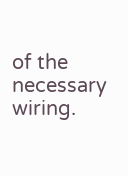of the necessary wiring.